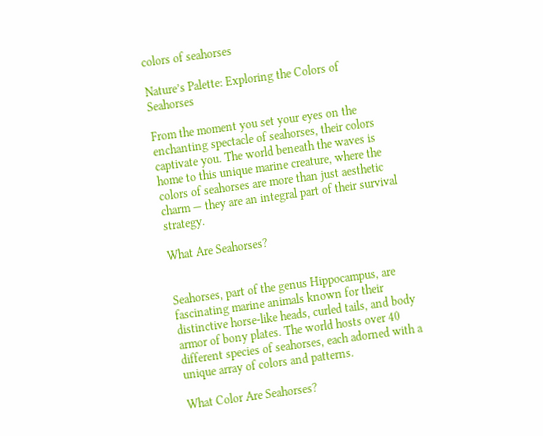colors of seahorses

Nature’s Palette: Exploring the Colors of Seahorses

From the moment you set your eyes on the enchanting spectacle of seahorses, their colors captivate you. The world beneath the waves is home to this unique marine creature, where the colors of seahorses are more than just aesthetic charm — they are an integral part of their survival strategy.

What Are Seahorses?


Seahorses, part of the genus Hippocampus, are fascinating marine animals known for their distinctive horse-like heads, curled tails, and body armor of bony plates. The world hosts over 40 different species of seahorses, each adorned with a unique array of colors and patterns.

What Color Are Seahorses?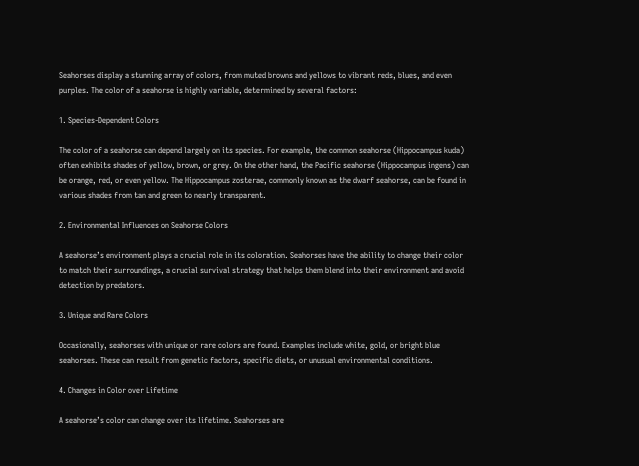Seahorses display a stunning array of colors, from muted browns and yellows to vibrant reds, blues, and even purples. The color of a seahorse is highly variable, determined by several factors:

1. Species-Dependent Colors

The color of a seahorse can depend largely on its species. For example, the common seahorse (Hippocampus kuda) often exhibits shades of yellow, brown, or grey. On the other hand, the Pacific seahorse (Hippocampus ingens) can be orange, red, or even yellow. The Hippocampus zosterae, commonly known as the dwarf seahorse, can be found in various shades from tan and green to nearly transparent.

2. Environmental Influences on Seahorse Colors

A seahorse’s environment plays a crucial role in its coloration. Seahorses have the ability to change their color to match their surroundings, a crucial survival strategy that helps them blend into their environment and avoid detection by predators.

3. Unique and Rare Colors

Occasionally, seahorses with unique or rare colors are found. Examples include white, gold, or bright blue seahorses. These can result from genetic factors, specific diets, or unusual environmental conditions.

4. Changes in Color over Lifetime

A seahorse’s color can change over its lifetime. Seahorses are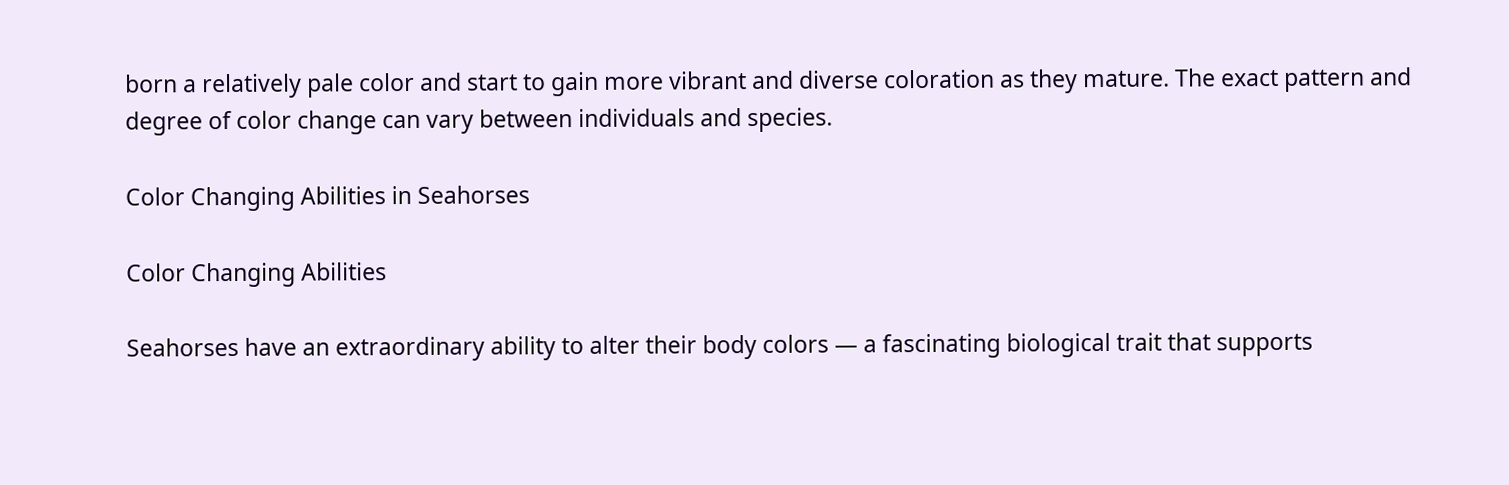born a relatively pale color and start to gain more vibrant and diverse coloration as they mature. The exact pattern and degree of color change can vary between individuals and species.

Color Changing Abilities in Seahorses

Color Changing Abilities

Seahorses have an extraordinary ability to alter their body colors — a fascinating biological trait that supports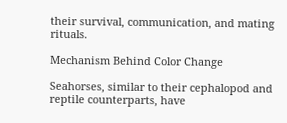their survival, communication, and mating rituals.

Mechanism Behind Color Change

Seahorses, similar to their cephalopod and reptile counterparts, have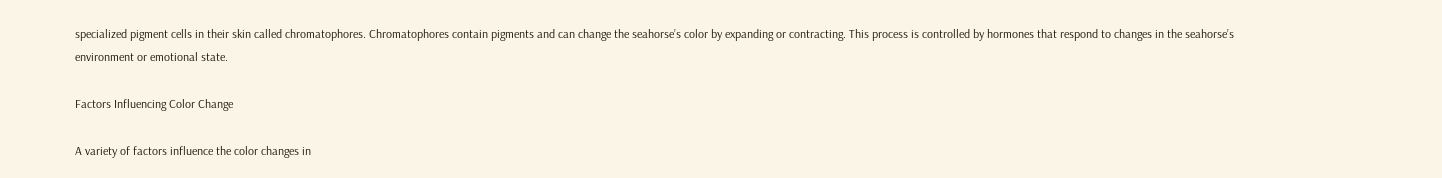specialized pigment cells in their skin called chromatophores. Chromatophores contain pigments and can change the seahorse’s color by expanding or contracting. This process is controlled by hormones that respond to changes in the seahorse’s environment or emotional state.

Factors Influencing Color Change

A variety of factors influence the color changes in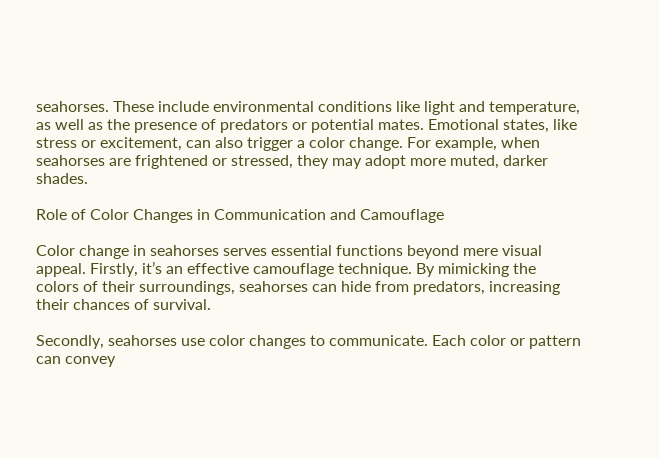seahorses. These include environmental conditions like light and temperature, as well as the presence of predators or potential mates. Emotional states, like stress or excitement, can also trigger a color change. For example, when seahorses are frightened or stressed, they may adopt more muted, darker shades.

Role of Color Changes in Communication and Camouflage

Color change in seahorses serves essential functions beyond mere visual appeal. Firstly, it’s an effective camouflage technique. By mimicking the colors of their surroundings, seahorses can hide from predators, increasing their chances of survival.

Secondly, seahorses use color changes to communicate. Each color or pattern can convey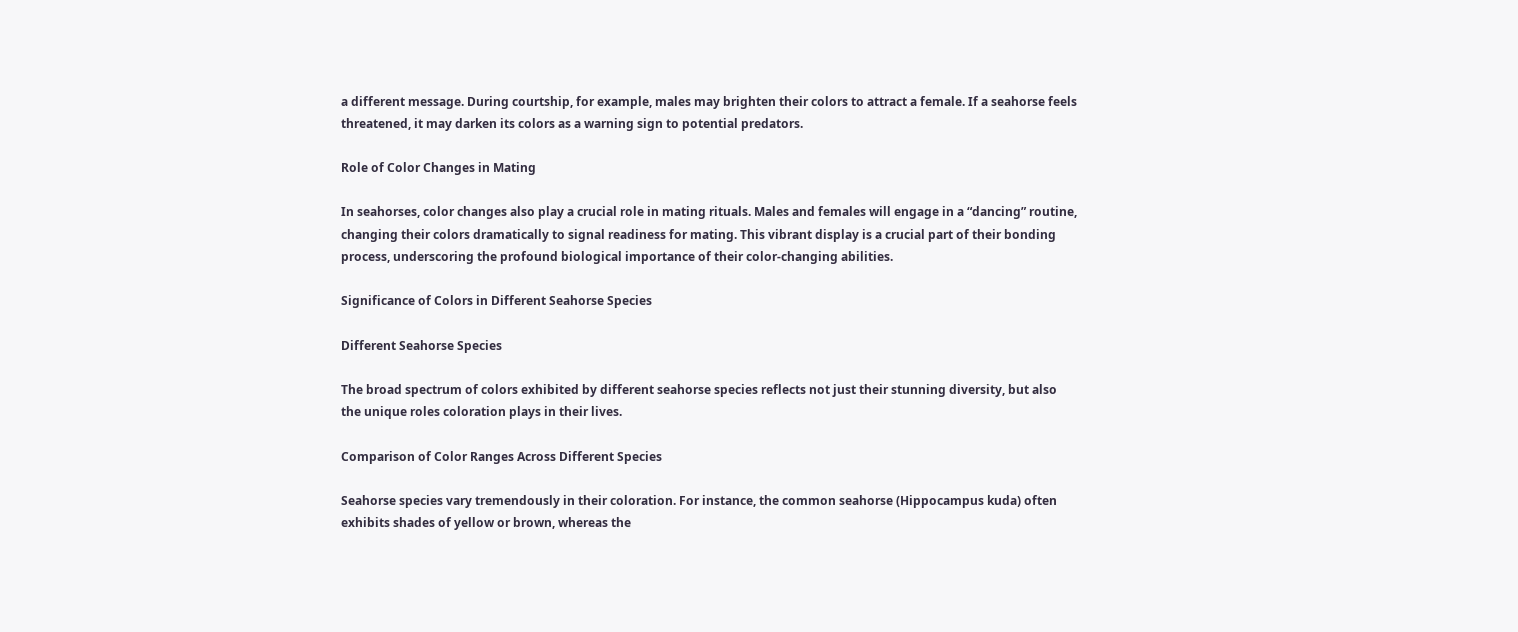a different message. During courtship, for example, males may brighten their colors to attract a female. If a seahorse feels threatened, it may darken its colors as a warning sign to potential predators.

Role of Color Changes in Mating

In seahorses, color changes also play a crucial role in mating rituals. Males and females will engage in a “dancing” routine, changing their colors dramatically to signal readiness for mating. This vibrant display is a crucial part of their bonding process, underscoring the profound biological importance of their color-changing abilities.

Significance of Colors in Different Seahorse Species

Different Seahorse Species

The broad spectrum of colors exhibited by different seahorse species reflects not just their stunning diversity, but also the unique roles coloration plays in their lives.

Comparison of Color Ranges Across Different Species

Seahorse species vary tremendously in their coloration. For instance, the common seahorse (Hippocampus kuda) often exhibits shades of yellow or brown, whereas the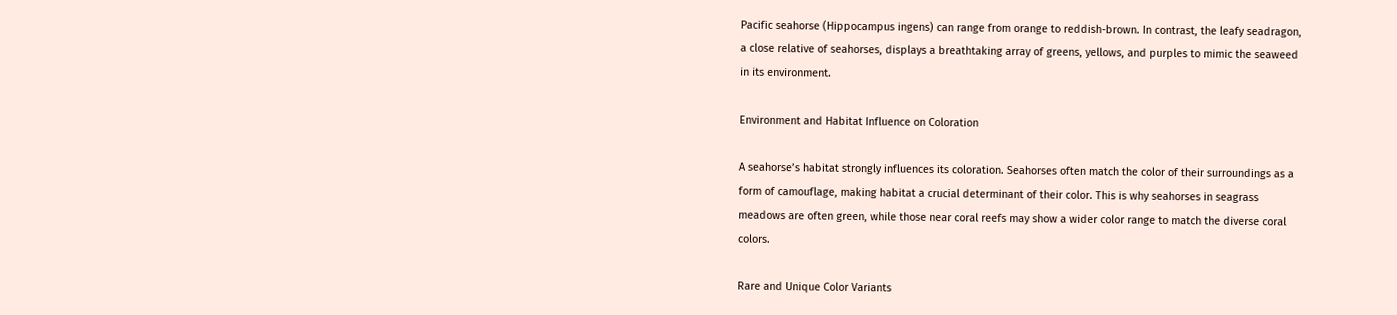Pacific seahorse (Hippocampus ingens) can range from orange to reddish-brown. In contrast, the leafy seadragon, a close relative of seahorses, displays a breathtaking array of greens, yellows, and purples to mimic the seaweed in its environment.

Environment and Habitat Influence on Coloration

A seahorse’s habitat strongly influences its coloration. Seahorses often match the color of their surroundings as a form of camouflage, making habitat a crucial determinant of their color. This is why seahorses in seagrass meadows are often green, while those near coral reefs may show a wider color range to match the diverse coral colors.

Rare and Unique Color Variants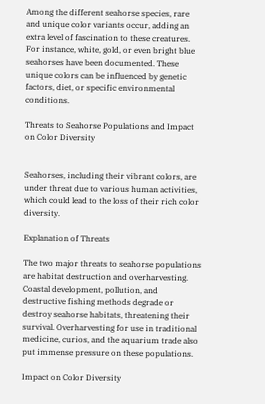Among the different seahorse species, rare and unique color variants occur, adding an extra level of fascination to these creatures. For instance, white, gold, or even bright blue seahorses have been documented. These unique colors can be influenced by genetic factors, diet, or specific environmental conditions.

Threats to Seahorse Populations and Impact on Color Diversity


Seahorses, including their vibrant colors, are under threat due to various human activities, which could lead to the loss of their rich color diversity.

Explanation of Threats

The two major threats to seahorse populations are habitat destruction and overharvesting. Coastal development, pollution, and destructive fishing methods degrade or destroy seahorse habitats, threatening their survival. Overharvesting for use in traditional medicine, curios, and the aquarium trade also put immense pressure on these populations.

Impact on Color Diversity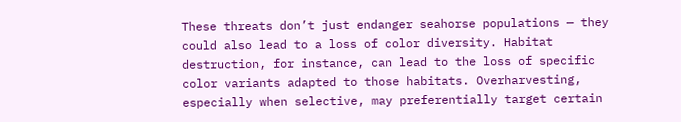These threats don’t just endanger seahorse populations — they could also lead to a loss of color diversity. Habitat destruction, for instance, can lead to the loss of specific color variants adapted to those habitats. Overharvesting, especially when selective, may preferentially target certain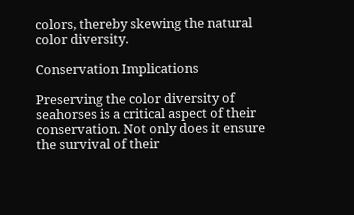colors, thereby skewing the natural color diversity.

Conservation Implications

Preserving the color diversity of seahorses is a critical aspect of their conservation. Not only does it ensure the survival of their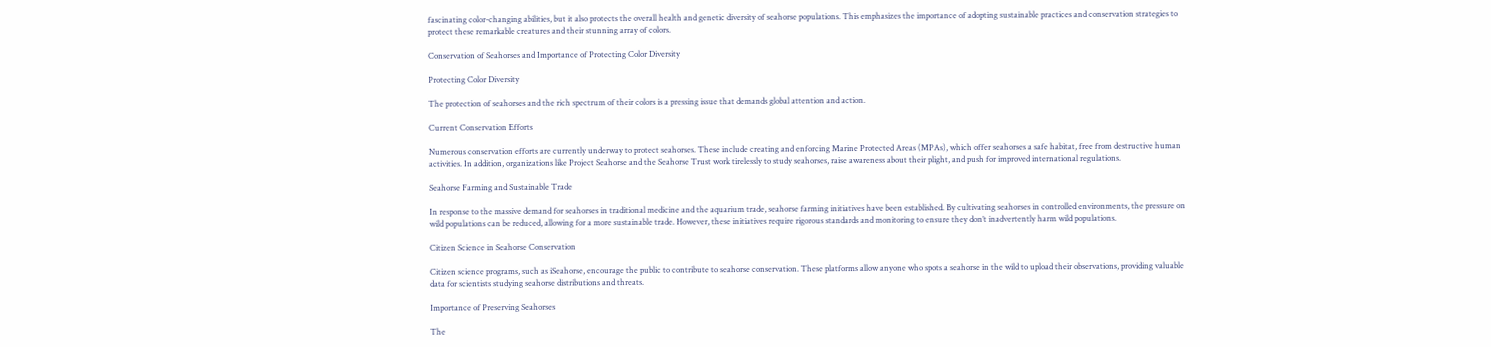fascinating color-changing abilities, but it also protects the overall health and genetic diversity of seahorse populations. This emphasizes the importance of adopting sustainable practices and conservation strategies to protect these remarkable creatures and their stunning array of colors.

Conservation of Seahorses and Importance of Protecting Color Diversity

Protecting Color Diversity

The protection of seahorses and the rich spectrum of their colors is a pressing issue that demands global attention and action.

Current Conservation Efforts

Numerous conservation efforts are currently underway to protect seahorses. These include creating and enforcing Marine Protected Areas (MPAs), which offer seahorses a safe habitat, free from destructive human activities. In addition, organizations like Project Seahorse and the Seahorse Trust work tirelessly to study seahorses, raise awareness about their plight, and push for improved international regulations.

Seahorse Farming and Sustainable Trade

In response to the massive demand for seahorses in traditional medicine and the aquarium trade, seahorse farming initiatives have been established. By cultivating seahorses in controlled environments, the pressure on wild populations can be reduced, allowing for a more sustainable trade. However, these initiatives require rigorous standards and monitoring to ensure they don’t inadvertently harm wild populations.

Citizen Science in Seahorse Conservation

Citizen science programs, such as iSeahorse, encourage the public to contribute to seahorse conservation. These platforms allow anyone who spots a seahorse in the wild to upload their observations, providing valuable data for scientists studying seahorse distributions and threats.

Importance of Preserving Seahorses

The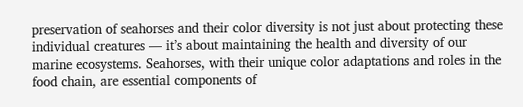preservation of seahorses and their color diversity is not just about protecting these individual creatures — it’s about maintaining the health and diversity of our marine ecosystems. Seahorses, with their unique color adaptations and roles in the food chain, are essential components of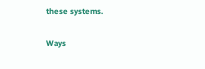these systems.

Ways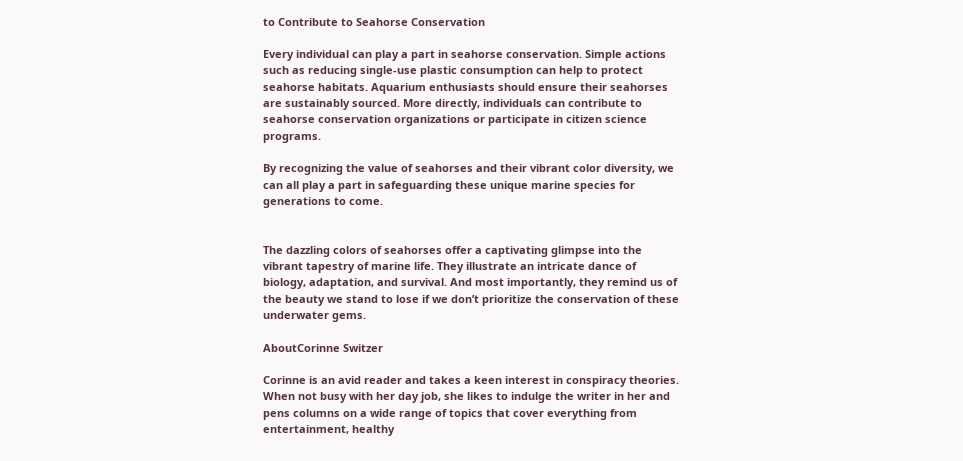to Contribute to Seahorse Conservation

Every individual can play a part in seahorse conservation. Simple actions such as reducing single-use plastic consumption can help to protect seahorse habitats. Aquarium enthusiasts should ensure their seahorses are sustainably sourced. More directly, individuals can contribute to seahorse conservation organizations or participate in citizen science programs.

By recognizing the value of seahorses and their vibrant color diversity, we can all play a part in safeguarding these unique marine species for generations to come.


The dazzling colors of seahorses offer a captivating glimpse into the vibrant tapestry of marine life. They illustrate an intricate dance of biology, adaptation, and survival. And most importantly, they remind us of the beauty we stand to lose if we don’t prioritize the conservation of these underwater gems.

AboutCorinne Switzer

Corinne is an avid reader and takes a keen interest in conspiracy theories. When not busy with her day job, she likes to indulge the writer in her and pens columns on a wide range of topics that cover everything from entertainment, healthy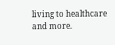living to healthcare and more.